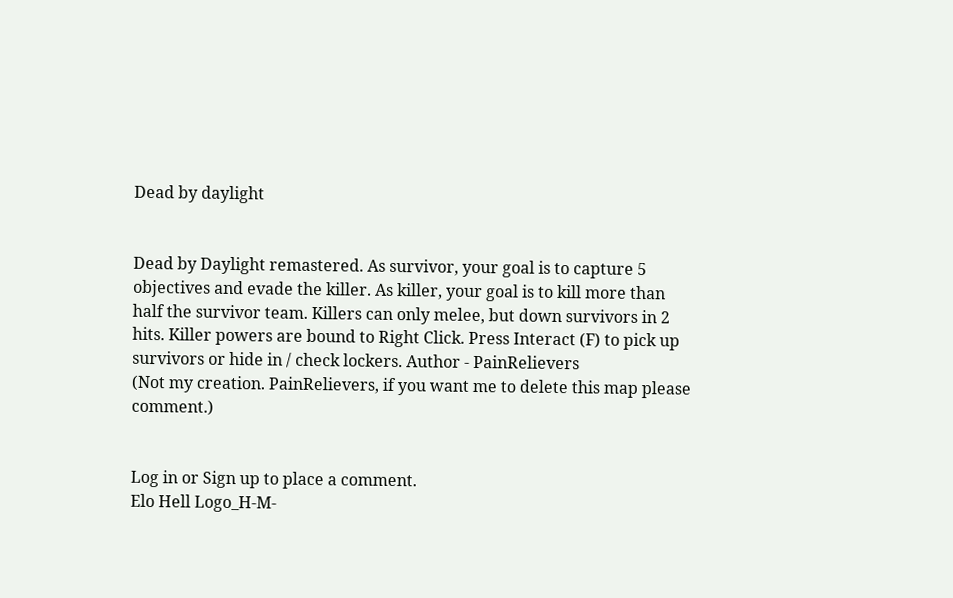Dead by daylight


Dead by Daylight remastered. As survivor, your goal is to capture 5 objectives and evade the killer. As killer, your goal is to kill more than half the survivor team. Killers can only melee, but down survivors in 2 hits. Killer powers are bound to Right Click. Press Interact (F) to pick up survivors or hide in / check lockers. Author - PainRelievers
(Not my creation. PainRelievers, if you want me to delete this map please comment.)


Log in or Sign up to place a comment.
Elo Hell Logo_H-M-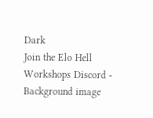Dark
Join the Elo Hell Workshops Discord - Background image